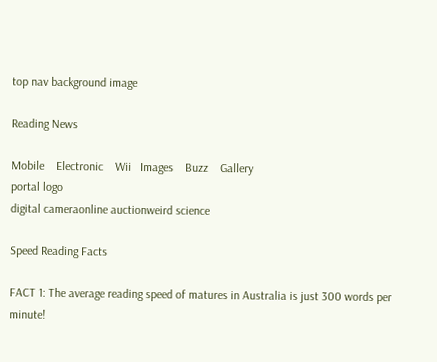top nav background image

Reading News

Mobile    Electronic    Wii   Images    Buzz    Gallery
portal logo
digital cameraonline auctionweird science

Speed Reading Facts

FACT 1: The average reading speed of matures in Australia is just 300 words per minute!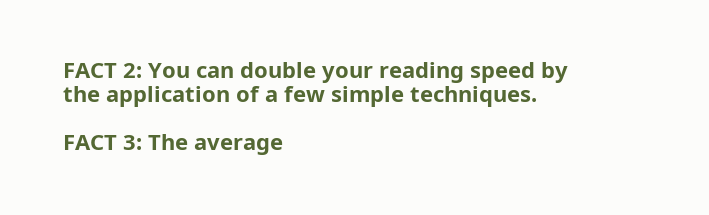FACT 2: You can double your reading speed by the application of a few simple techniques.

FACT 3: The average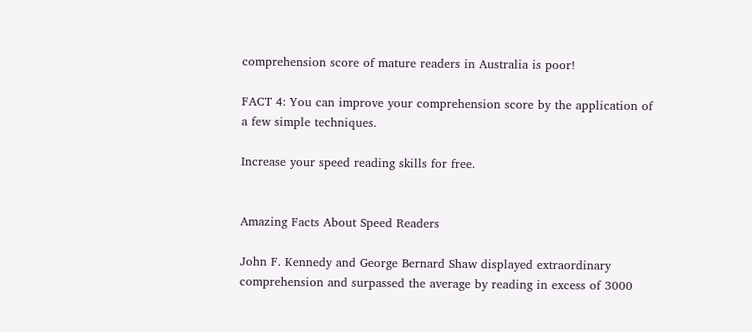comprehension score of mature readers in Australia is poor!

FACT 4: You can improve your comprehension score by the application of a few simple techniques.

Increase your speed reading skills for free.


Amazing Facts About Speed Readers

John F. Kennedy and George Bernard Shaw displayed extraordinary comprehension and surpassed the average by reading in excess of 3000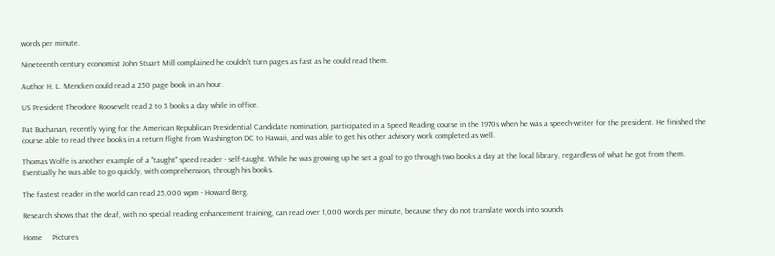words per minute.

Nineteenth century economist John Stuart Mill complained he couldn't turn pages as fast as he could read them.

Author H. L. Mencken could read a 250 page book in an hour.

US President Theodore Roosevelt read 2 to 3 books a day while in office.

Pat Buchanan, recently vying for the American Republican Presidential Candidate nomination, participated in a Speed Reading course in the 1970s when he was a speech-writer for the president. He finished the course able to read three books in a return flight from Washington DC to Hawaii, and was able to get his other advisory work completed as well.

Thomas Wolfe is another example of a "taught" speed reader - self-taught. While he was growing up he set a goal to go through two books a day at the local library, regardless of what he got from them. Eventually he was able to go quickly, with comprehension, through his books.

The fastest reader in the world can read 25,000 wpm - Howard Berg.

Research shows that the deaf, with no special reading enhancement training, can read over 1,000 words per minute, because they do not translate words into sounds

Home     Pictures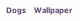Dogs    Wallpaper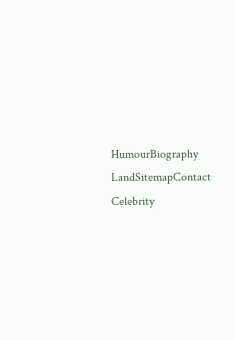HumourBiography     LandSitemapContact    Celebrity